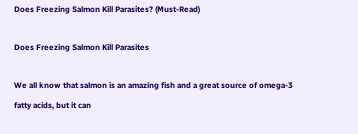Does Freezing Salmon Kill Parasites? (Must-Read)

Does Freezing Salmon Kill Parasites

We all know that salmon is an amazing fish and a great source of omega-3 fatty acids, but it can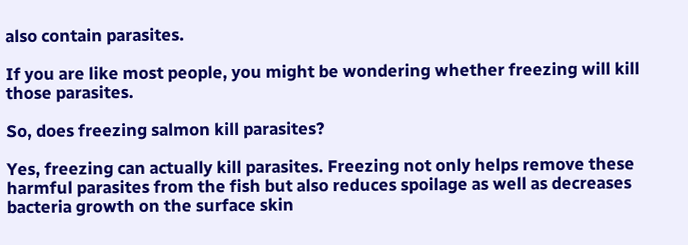also contain parasites.

If you are like most people, you might be wondering whether freezing will kill those parasites.

So, does freezing salmon kill parasites?

Yes, freezing can actually kill parasites. Freezing not only helps remove these harmful parasites from the fish but also reduces spoilage as well as decreases bacteria growth on the surface skin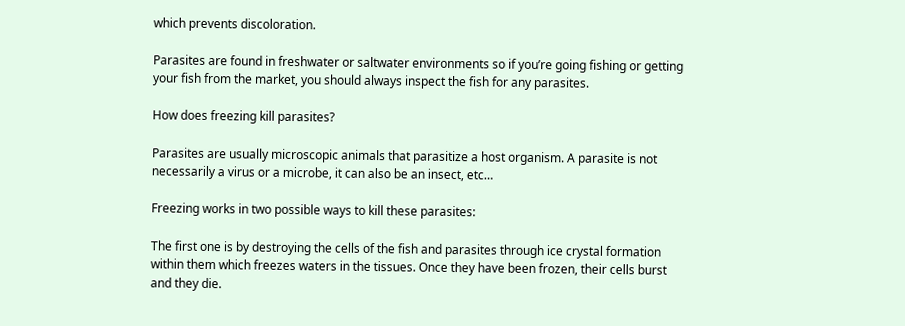which prevents discoloration.

Parasites are found in freshwater or saltwater environments so if you’re going fishing or getting your fish from the market, you should always inspect the fish for any parasites.

How does freezing kill parasites?

Parasites are usually microscopic animals that parasitize a host organism. A parasite is not necessarily a virus or a microbe, it can also be an insect, etc…

Freezing works in two possible ways to kill these parasites:

The first one is by destroying the cells of the fish and parasites through ice crystal formation within them which freezes waters in the tissues. Once they have been frozen, their cells burst and they die.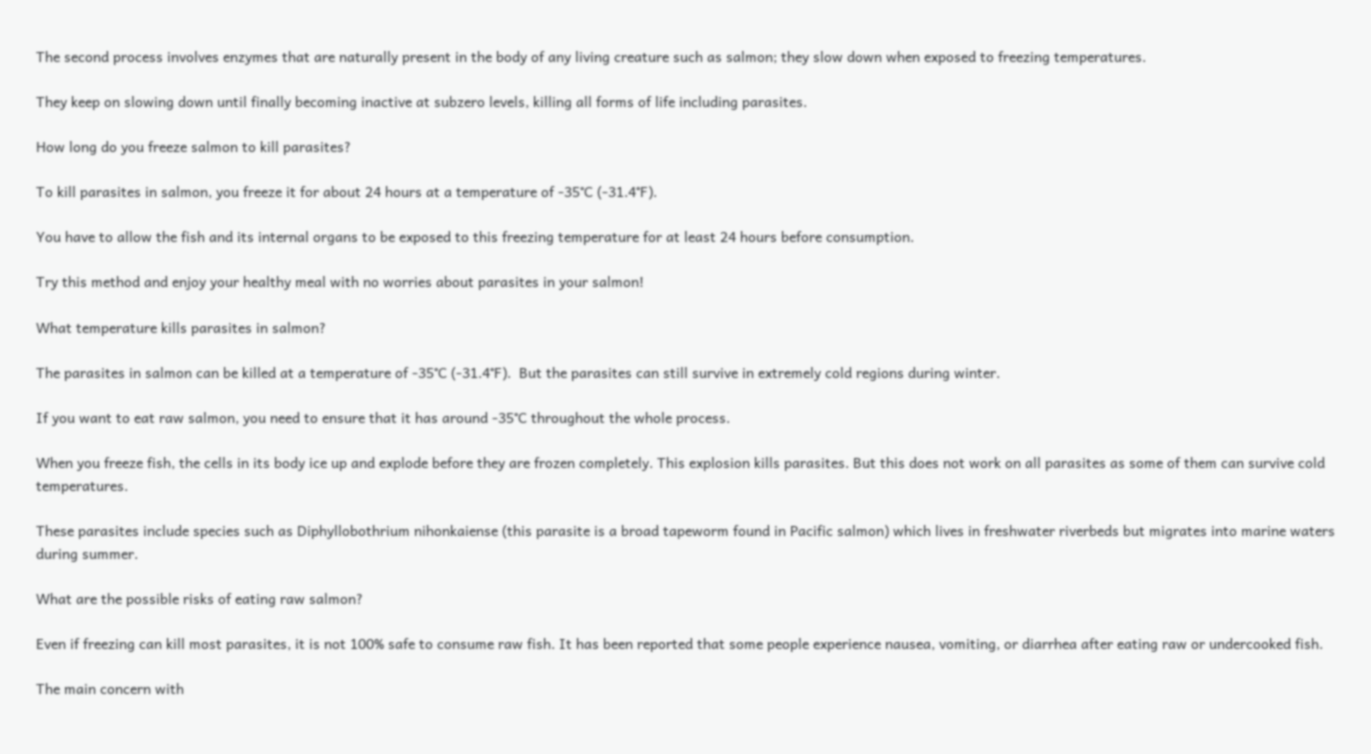The second process involves enzymes that are naturally present in the body of any living creature such as salmon; they slow down when exposed to freezing temperatures.

They keep on slowing down until finally becoming inactive at subzero levels, killing all forms of life including parasites.

How long do you freeze salmon to kill parasites?

To kill parasites in salmon, you freeze it for about 24 hours at a temperature of -35°C (-31.4°F).

You have to allow the fish and its internal organs to be exposed to this freezing temperature for at least 24 hours before consumption.

Try this method and enjoy your healthy meal with no worries about parasites in your salmon!

What temperature kills parasites in salmon?

The parasites in salmon can be killed at a temperature of -35°C (-31.4°F).  But the parasites can still survive in extremely cold regions during winter.

If you want to eat raw salmon, you need to ensure that it has around -35°C throughout the whole process.

When you freeze fish, the cells in its body ice up and explode before they are frozen completely. This explosion kills parasites. But this does not work on all parasites as some of them can survive cold temperatures.

These parasites include species such as Diphyllobothrium nihonkaiense (this parasite is a broad tapeworm found in Pacific salmon) which lives in freshwater riverbeds but migrates into marine waters during summer.

What are the possible risks of eating raw salmon?

Even if freezing can kill most parasites, it is not 100% safe to consume raw fish. It has been reported that some people experience nausea, vomiting, or diarrhea after eating raw or undercooked fish.

The main concern with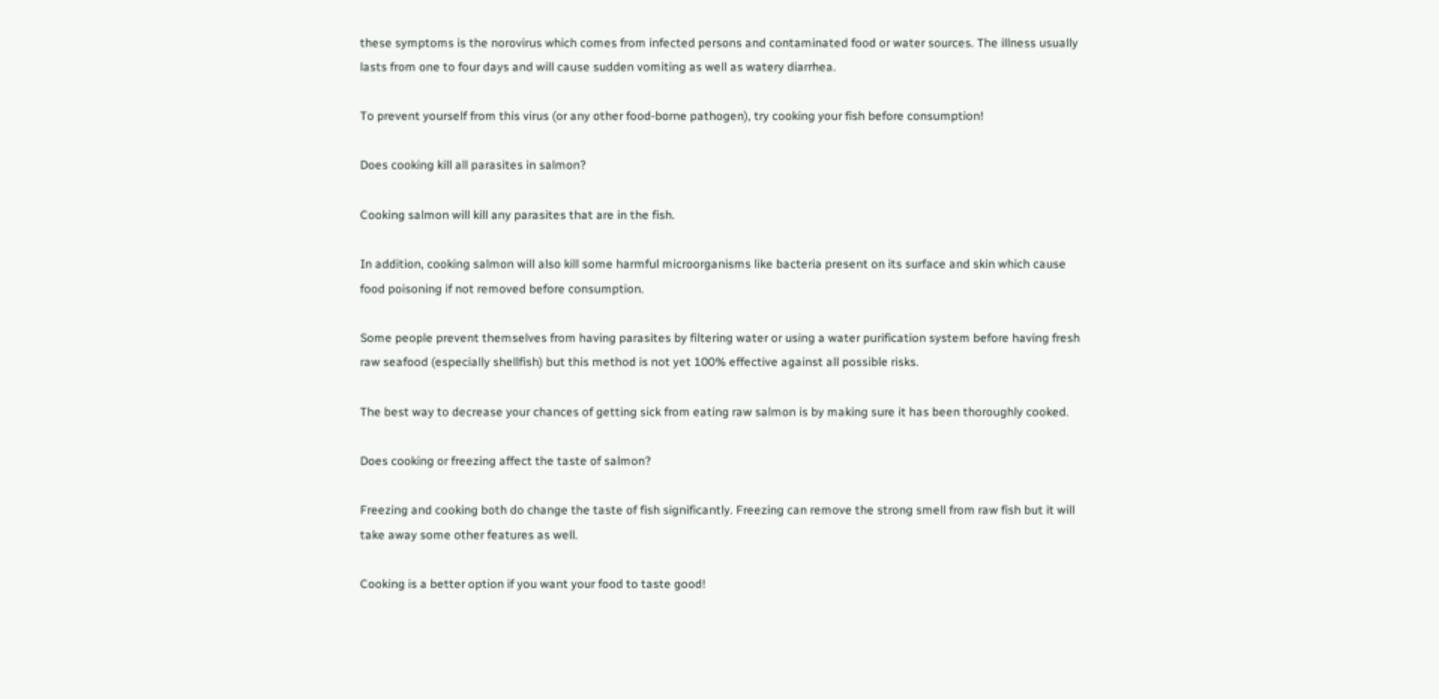these symptoms is the norovirus which comes from infected persons and contaminated food or water sources. The illness usually lasts from one to four days and will cause sudden vomiting as well as watery diarrhea.

To prevent yourself from this virus (or any other food-borne pathogen), try cooking your fish before consumption!

Does cooking kill all parasites in salmon?

Cooking salmon will kill any parasites that are in the fish.

In addition, cooking salmon will also kill some harmful microorganisms like bacteria present on its surface and skin which cause food poisoning if not removed before consumption.

Some people prevent themselves from having parasites by filtering water or using a water purification system before having fresh raw seafood (especially shellfish) but this method is not yet 100% effective against all possible risks.

The best way to decrease your chances of getting sick from eating raw salmon is by making sure it has been thoroughly cooked.

Does cooking or freezing affect the taste of salmon?

Freezing and cooking both do change the taste of fish significantly. Freezing can remove the strong smell from raw fish but it will take away some other features as well.

Cooking is a better option if you want your food to taste good!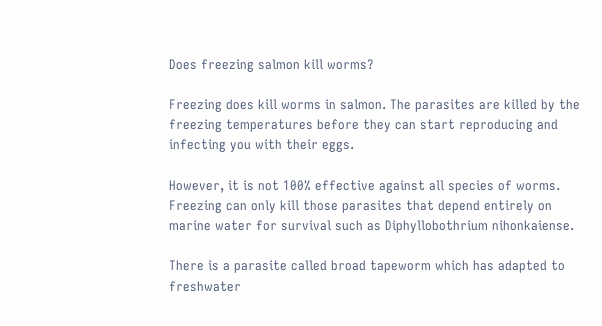Does freezing salmon kill worms?

Freezing does kill worms in salmon. The parasites are killed by the freezing temperatures before they can start reproducing and infecting you with their eggs.

However, it is not 100% effective against all species of worms. Freezing can only kill those parasites that depend entirely on marine water for survival such as Diphyllobothrium nihonkaiense.

There is a parasite called broad tapeworm which has adapted to freshwater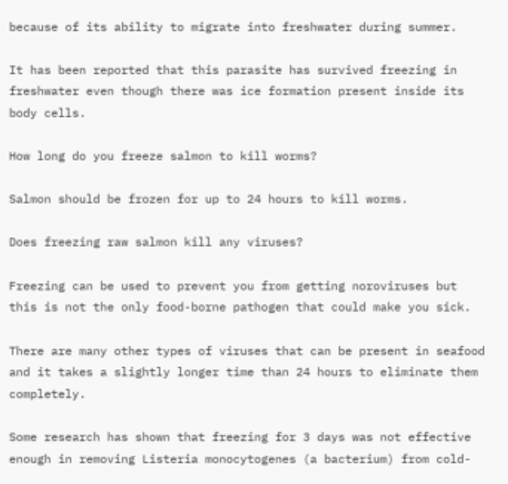because of its ability to migrate into freshwater during summer.

It has been reported that this parasite has survived freezing in freshwater even though there was ice formation present inside its body cells.

How long do you freeze salmon to kill worms?

Salmon should be frozen for up to 24 hours to kill worms.

Does freezing raw salmon kill any viruses?

Freezing can be used to prevent you from getting noroviruses but this is not the only food-borne pathogen that could make you sick.

There are many other types of viruses that can be present in seafood and it takes a slightly longer time than 24 hours to eliminate them completely.

Some research has shown that freezing for 3 days was not effective enough in removing Listeria monocytogenes (a bacterium) from cold-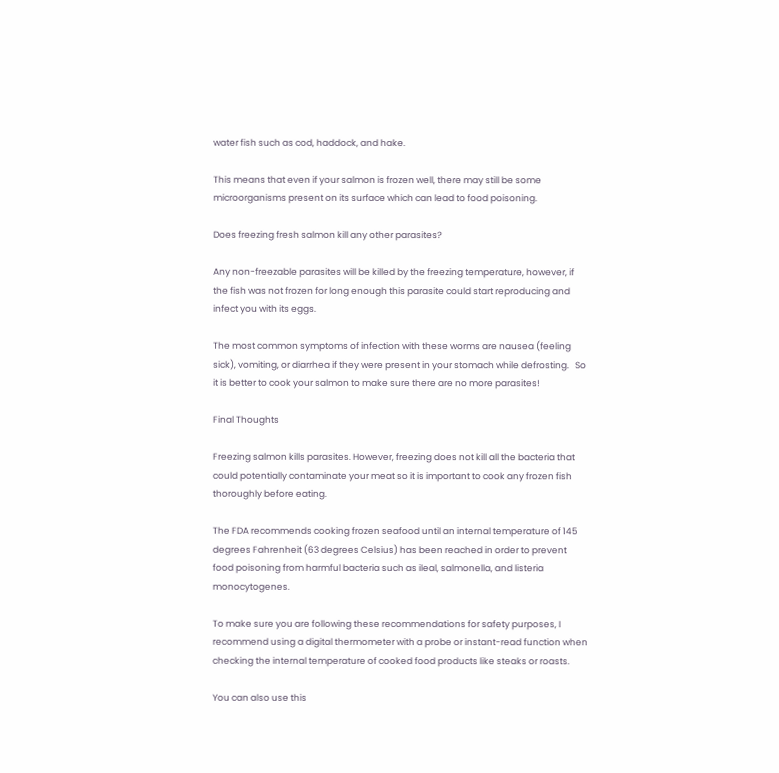water fish such as cod, haddock, and hake.

This means that even if your salmon is frozen well, there may still be some microorganisms present on its surface which can lead to food poisoning.

Does freezing fresh salmon kill any other parasites?

Any non-freezable parasites will be killed by the freezing temperature, however, if the fish was not frozen for long enough this parasite could start reproducing and infect you with its eggs.

The most common symptoms of infection with these worms are nausea (feeling sick), vomiting, or diarrhea if they were present in your stomach while defrosting.   So it is better to cook your salmon to make sure there are no more parasites!

Final Thoughts

Freezing salmon kills parasites. However, freezing does not kill all the bacteria that could potentially contaminate your meat so it is important to cook any frozen fish thoroughly before eating.

The FDA recommends cooking frozen seafood until an internal temperature of 145 degrees Fahrenheit (63 degrees Celsius) has been reached in order to prevent food poisoning from harmful bacteria such as ileal, salmonella, and listeria monocytogenes.

To make sure you are following these recommendations for safety purposes, I recommend using a digital thermometer with a probe or instant-read function when checking the internal temperature of cooked food products like steaks or roasts.

You can also use this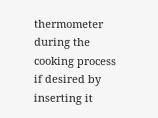thermometer during the cooking process if desired by inserting it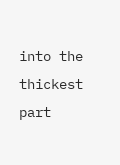into the thickest part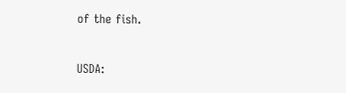of the fish.


USDA: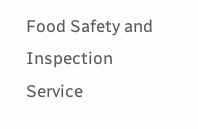Food Safety and Inspection Service